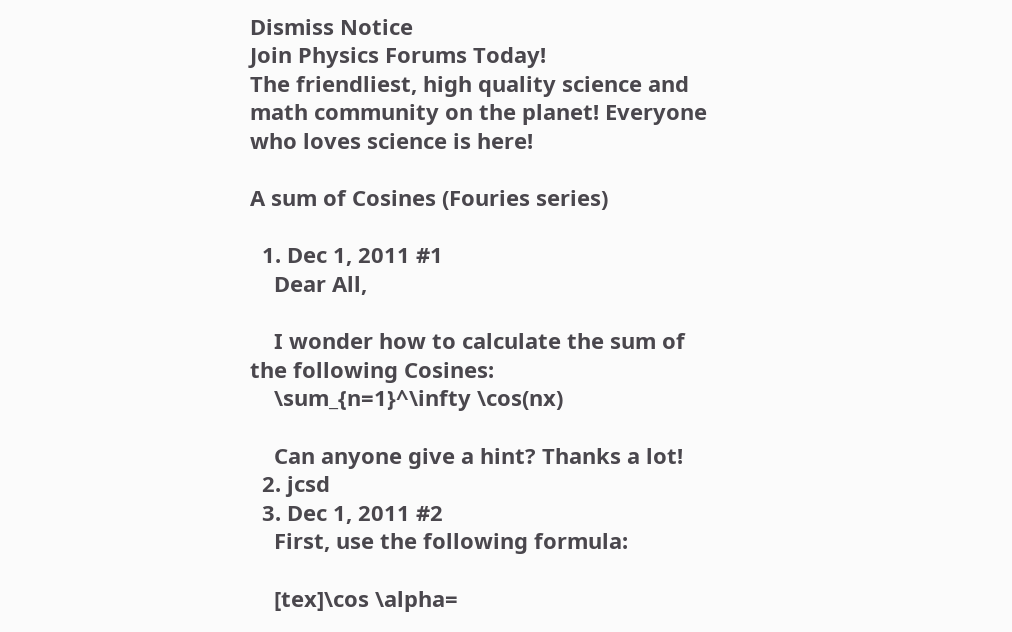Dismiss Notice
Join Physics Forums Today!
The friendliest, high quality science and math community on the planet! Everyone who loves science is here!

A sum of Cosines (Fouries series)

  1. Dec 1, 2011 #1
    Dear All,

    I wonder how to calculate the sum of the following Cosines:
    \sum_{n=1}^\infty \cos(nx)

    Can anyone give a hint? Thanks a lot!
  2. jcsd
  3. Dec 1, 2011 #2
    First, use the following formula:

    [tex]\cos \alpha=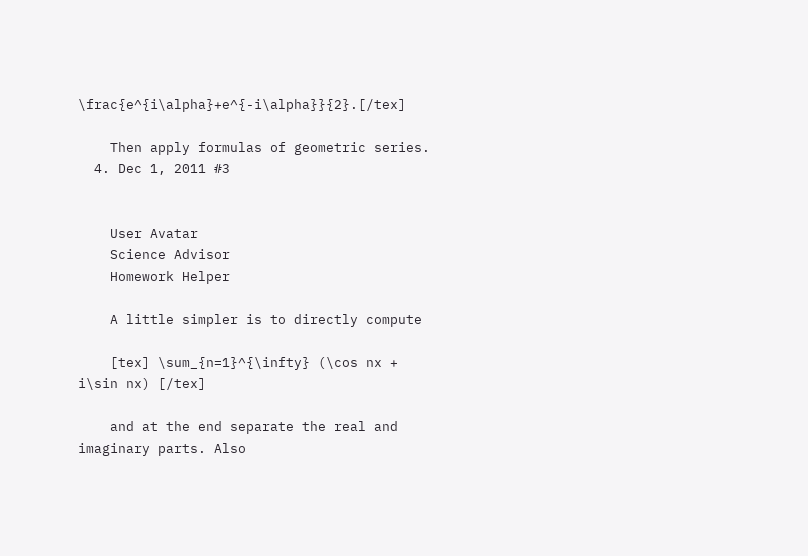\frac{e^{i\alpha}+e^{-i\alpha}}{2}.[/tex]

    Then apply formulas of geometric series.
  4. Dec 1, 2011 #3


    User Avatar
    Science Advisor
    Homework Helper

    A little simpler is to directly compute

    [tex] \sum_{n=1}^{\infty} (\cos nx + i\sin nx) [/tex]

    and at the end separate the real and imaginary parts. Also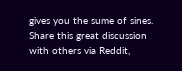gives you the sume of sines.
Share this great discussion with others via Reddit,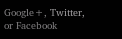Google+, Twitter, or Facebook